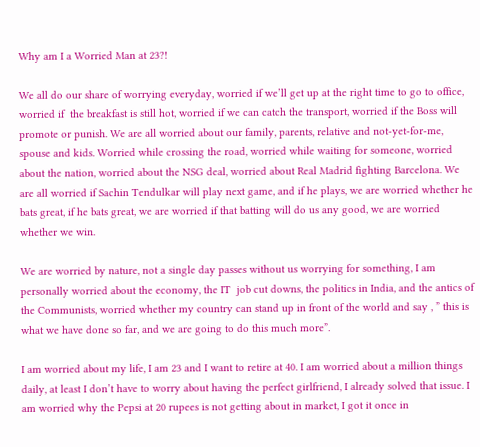Why am I a Worried Man at 23?!

We all do our share of worrying everyday, worried if we’ll get up at the right time to go to office, worried if  the breakfast is still hot, worried if we can catch the transport, worried if the Boss will promote or punish. We are all worried about our family, parents, relative and not-yet-for-me, spouse and kids. Worried while crossing the road, worried while waiting for someone, worried about the nation, worried about the NSG deal, worried about Real Madrid fighting Barcelona. We are all worried if Sachin Tendulkar will play next game, and if he plays, we are worried whether he bats great, if he bats great, we are worried if that batting will do us any good, we are worried whether we win.

We are worried by nature, not a single day passes without us worrying for something, I am personally worried about the economy, the IT  job cut downs, the politics in India, and the antics of the Communists, worried whether my country can stand up in front of the world and say , ” this is what we have done so far, and we are going to do this much more”.

I am worried about my life, I am 23 and I want to retire at 40. I am worried about a million things daily, at least I don’t have to worry about having the perfect girlfriend, I already solved that issue. I am worried why the Pepsi at 20 rupees is not getting about in market, I got it once in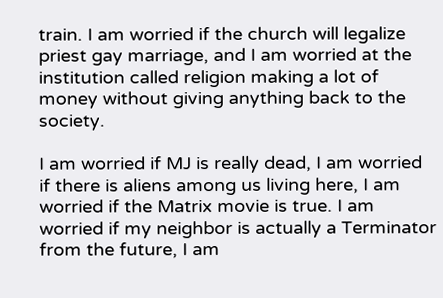train. I am worried if the church will legalize priest gay marriage, and I am worried at the institution called religion making a lot of money without giving anything back to the society.

I am worried if MJ is really dead, I am worried if there is aliens among us living here, I am worried if the Matrix movie is true. I am worried if my neighbor is actually a Terminator from the future, I am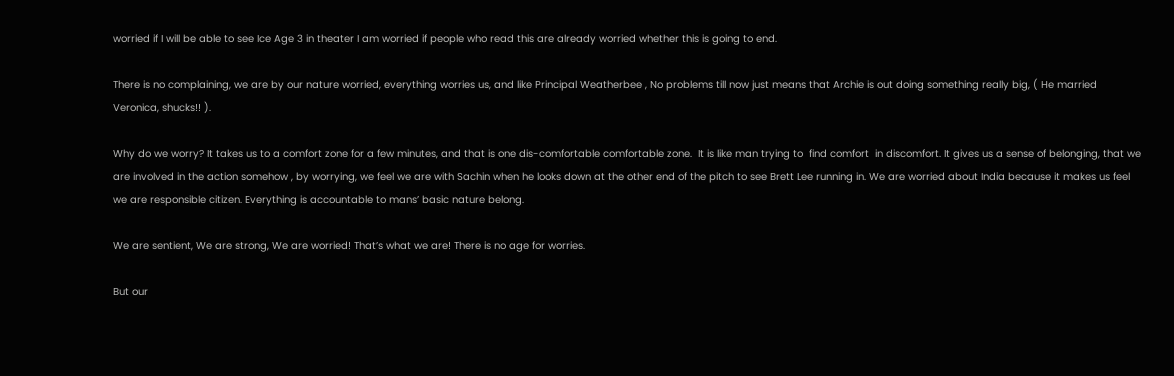worried if I will be able to see Ice Age 3 in theater I am worried if people who read this are already worried whether this is going to end.

There is no complaining, we are by our nature worried, everything worries us, and like Principal Weatherbee , No problems till now just means that Archie is out doing something really big, ( He married Veronica, shucks!! ).

Why do we worry? It takes us to a comfort zone for a few minutes, and that is one dis-comfortable comfortable zone.  It is like man trying to  find comfort  in discomfort. It gives us a sense of belonging, that we are involved in the action somehow , by worrying, we feel we are with Sachin when he looks down at the other end of the pitch to see Brett Lee running in. We are worried about India because it makes us feel we are responsible citizen. Everything is accountable to mans’ basic nature belong.

We are sentient, We are strong, We are worried! That’s what we are! There is no age for worries.

But our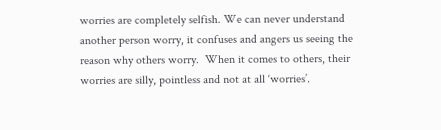worries are completely selfish. We can never understand another person worry, it confuses and angers us seeing the reason why others worry.  When it comes to others, their worries are silly, pointless and not at all ‘worries’.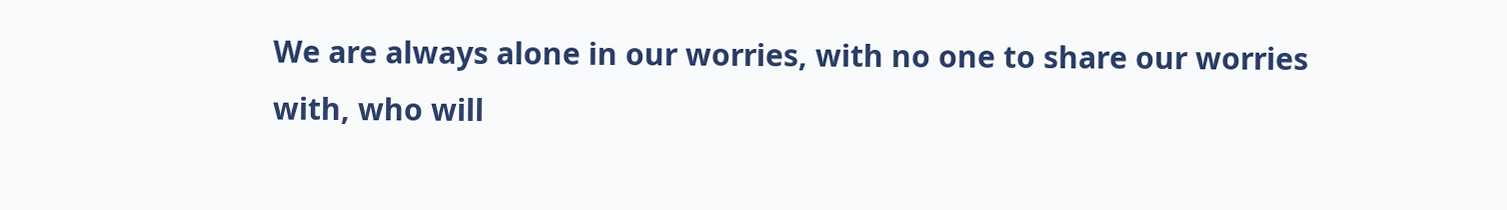We are always alone in our worries, with no one to share our worries with, who will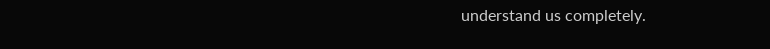understand us completely.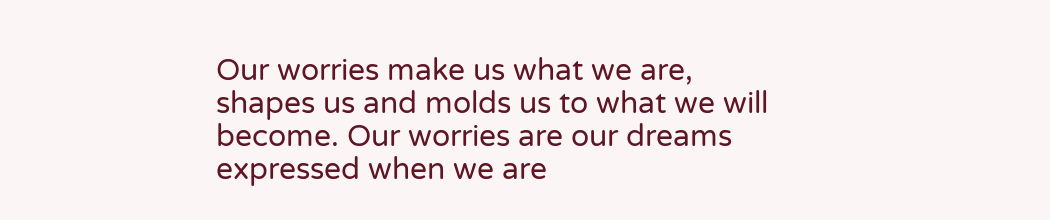Our worries make us what we are, shapes us and molds us to what we will become. Our worries are our dreams expressed when we are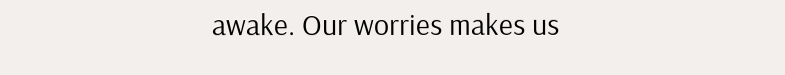awake. Our worries makes us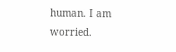human. I am worried.